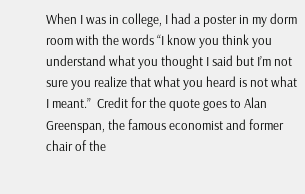When I was in college, I had a poster in my dorm room with the words “I know you think you understand what you thought I said but I’m not sure you realize that what you heard is not what I meant.”  Credit for the quote goes to Alan Greenspan, the famous economist and former chair of the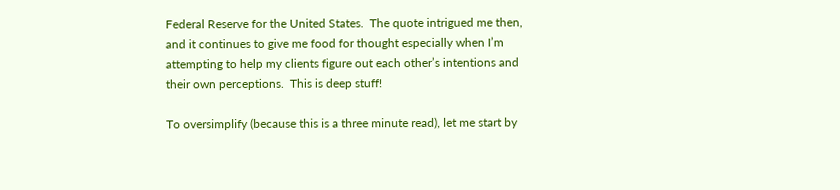Federal Reserve for the United States.  The quote intrigued me then, and it continues to give me food for thought especially when I’m attempting to help my clients figure out each other’s intentions and their own perceptions.  This is deep stuff!

To oversimplify (because this is a three minute read), let me start by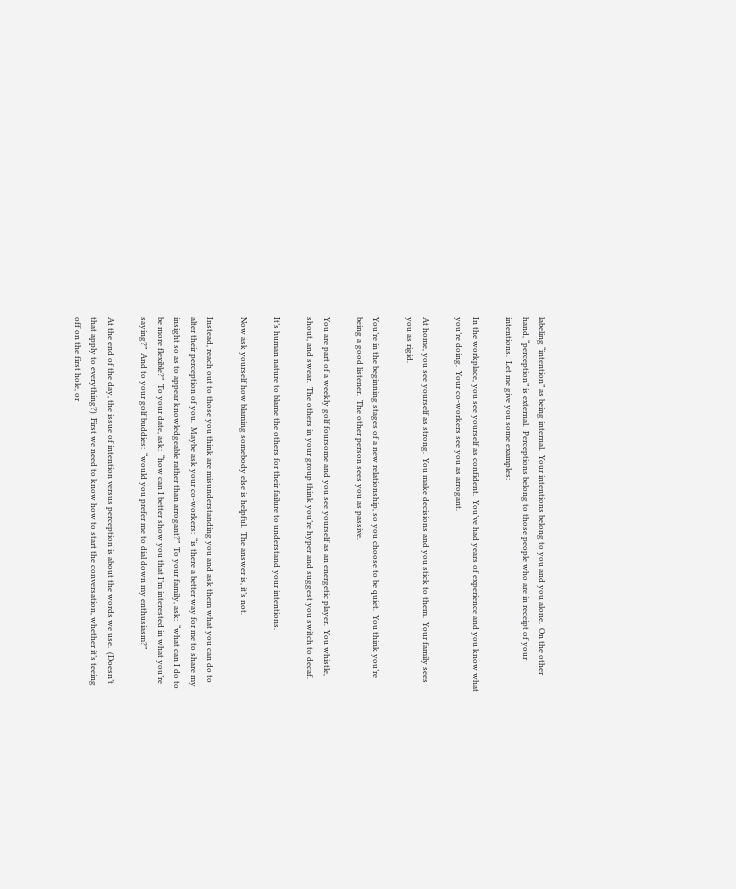labeling “intention” as being internal.  Your intentions belong to you and you alone.  On the other hand, “perception” is external.  Perceptions belong to those people who are in receipt of your intentions.  Let me give you some examples:

In the workplace, you see yourself as confident.  You’ve had years of experience and you know what you’re doing.  Your co-workers see you as arrogant.

At home, you see yourself as strong.  You make decisions and you stick to them.  Your family sees you as rigid.

You’re in the beginning stages of a new relationship, so you choose to be quiet.  You think you’re being a good listener.  The other person sees you as passive.

You are part of a weekly golf foursome and you see yourself as an energetic player.  You whistle, shout, and swear.  The others in your group think you’re hyper and suggest you switch to decaf.

It’s human nature to blame the others for their failure to understand your intentions.

Now ask yourself how blaming somebody else is helpful.  The answer is, it’s not.

Instead, reach out to those you think are misunderstanding you and ask them what you can do to alter their perception of you.  Maybe ask your co-workers:  “is there a better way for me to share my insight so as to appear knowledgeable rather than arrogant?”  To your family, ask:  “what can I do to be more flexible?”  To your date, ask:  “how can I better show you that I’m interested in what you’re saying?”  And to your golf buddies:  “would you prefer me to dial down my enthusiasm?”

At the end of the day, the issue of intention versus perception is about the words we use.  (Doesn’t that apply to everything?)  First we need to know how to start the conversation, whether it’s teeing off on the first hole, or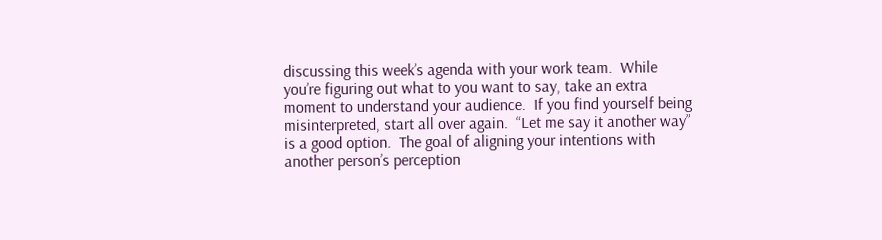discussing this week’s agenda with your work team.  While you’re figuring out what to you want to say, take an extra moment to understand your audience.  If you find yourself being misinterpreted, start all over again.  “Let me say it another way” is a good option.  The goal of aligning your intentions with another person’s perception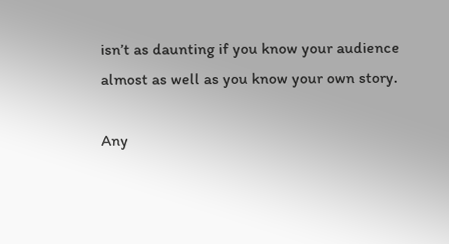isn’t as daunting if you know your audience almost as well as you know your own story.

Any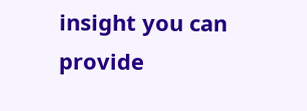insight you can provide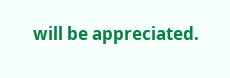will be appreciated.